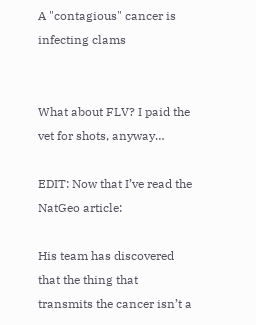A "contagious" cancer is infecting clams


What about FLV? I paid the vet for shots, anyway…

EDIT: Now that I’ve read the NatGeo article:

His team has discovered that the thing that transmits the cancer isn’t a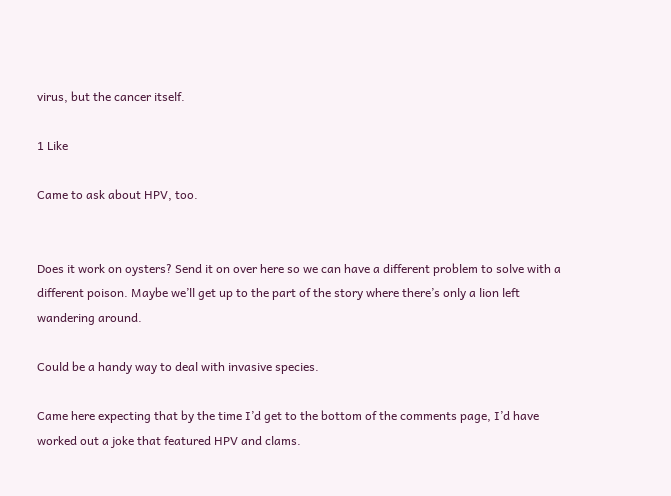virus, but the cancer itself.

1 Like

Came to ask about HPV, too.


Does it work on oysters? Send it on over here so we can have a different problem to solve with a different poison. Maybe we’ll get up to the part of the story where there’s only a lion left wandering around.

Could be a handy way to deal with invasive species.

Came here expecting that by the time I’d get to the bottom of the comments page, I’d have worked out a joke that featured HPV and clams.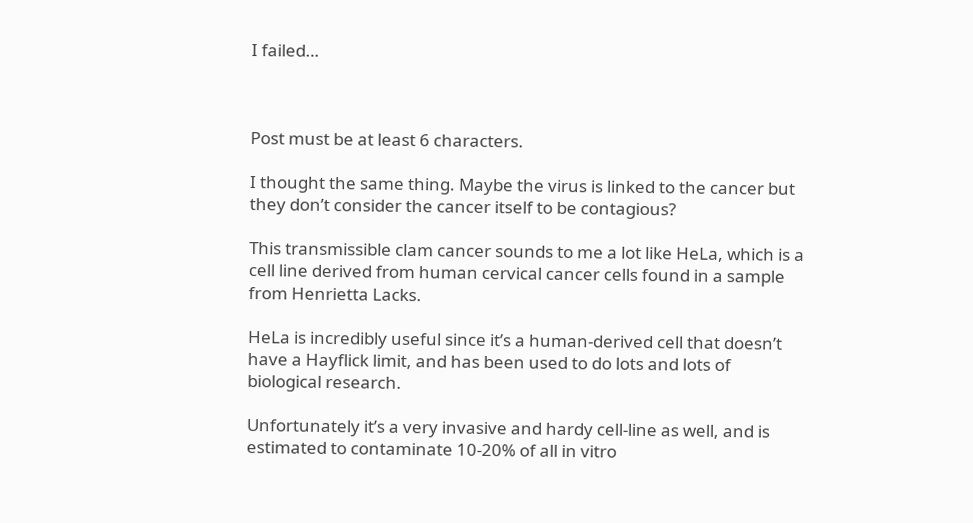I failed…



Post must be at least 6 characters.

I thought the same thing. Maybe the virus is linked to the cancer but they don’t consider the cancer itself to be contagious?

This transmissible clam cancer sounds to me a lot like HeLa, which is a cell line derived from human cervical cancer cells found in a sample from Henrietta Lacks.

HeLa is incredibly useful since it’s a human-derived cell that doesn’t have a Hayflick limit, and has been used to do lots and lots of biological research.

Unfortunately it’s a very invasive and hardy cell-line as well, and is estimated to contaminate 10-20% of all in vitro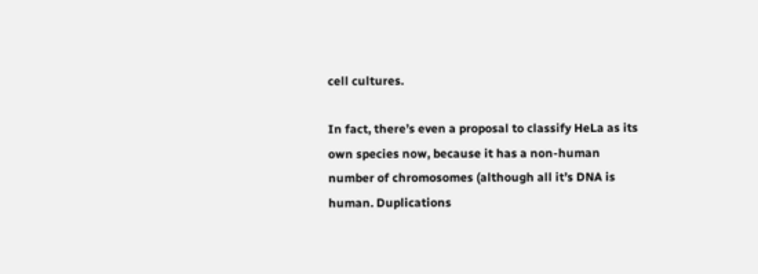cell cultures.

In fact, there’s even a proposal to classify HeLa as its own species now, because it has a non-human number of chromosomes (although all it’s DNA is human. Duplications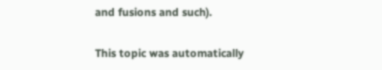and fusions and such).

This topic was automatically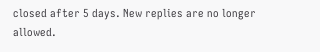closed after 5 days. New replies are no longer allowed.